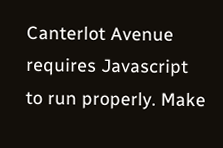Canterlot Avenue requires Javascript to run properly. Make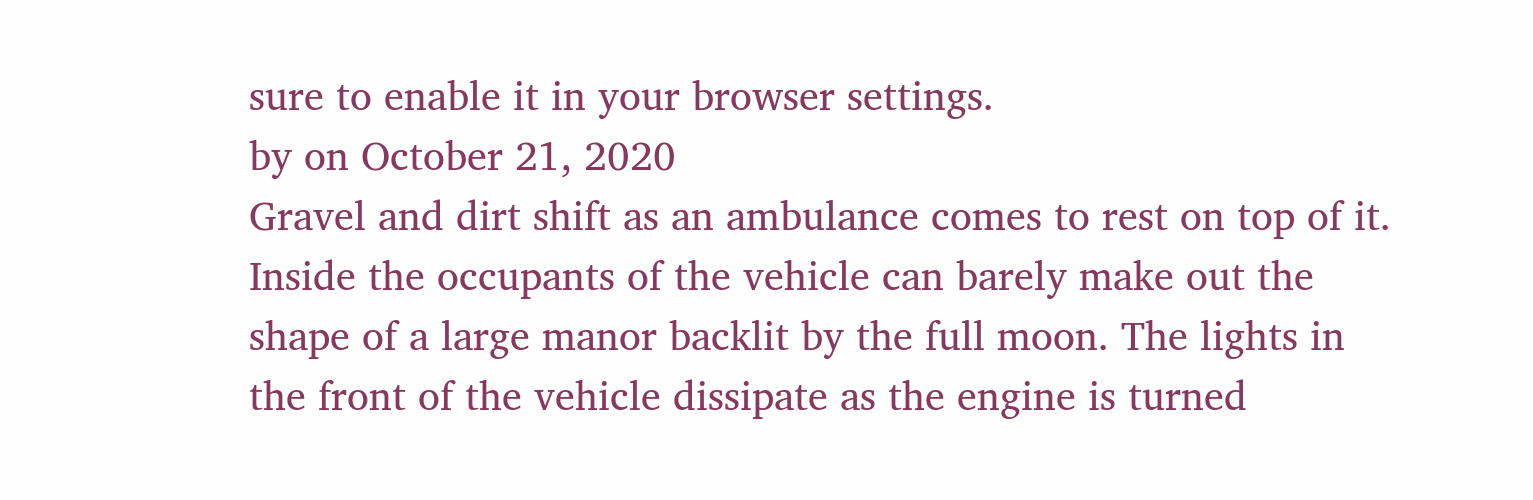sure to enable it in your browser settings.
by on October 21, 2020
Gravel and dirt shift as an ambulance comes to rest on top of it. Inside the occupants of the vehicle can barely make out the shape of a large manor backlit by the full moon. The lights in the front of the vehicle dissipate as the engine is turned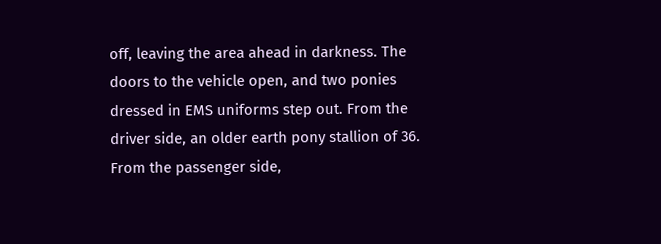off, leaving the area ahead in darkness. The doors to the vehicle open, and two ponies dressed in EMS uniforms step out. From the driver side, an older earth pony stallion of 36. From the passenger side,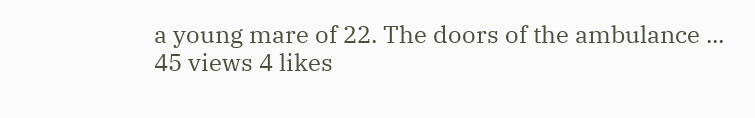a young mare of 22. The doors of the ambulance ...
45 views 4 likes